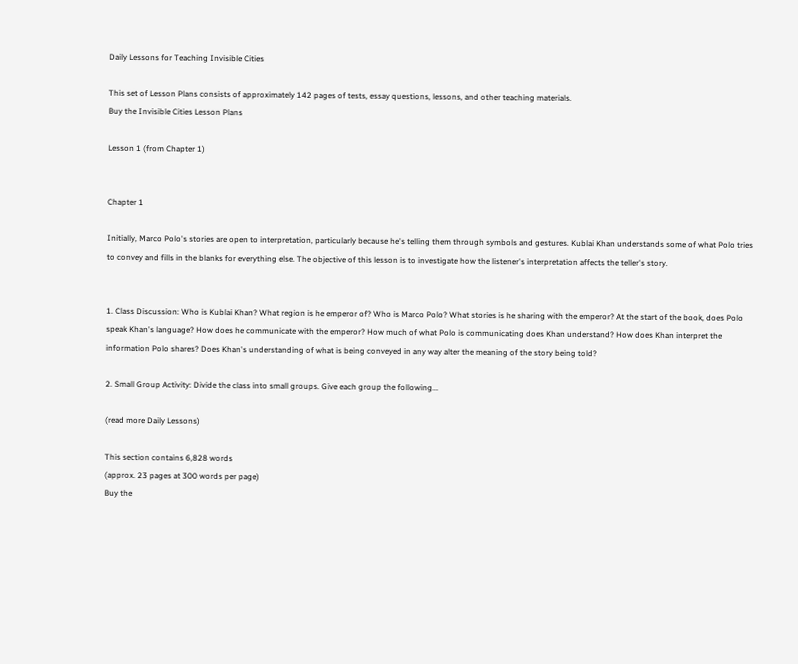Daily Lessons for Teaching Invisible Cities

This set of Lesson Plans consists of approximately 142 pages of tests, essay questions, lessons, and other teaching materials.
Buy the Invisible Cities Lesson Plans

Lesson 1 (from Chapter 1)


Chapter 1

Initially, Marco Polo's stories are open to interpretation, particularly because he's telling them through symbols and gestures. Kublai Khan understands some of what Polo tries to convey and fills in the blanks for everything else. The objective of this lesson is to investigate how the listener's interpretation affects the teller's story.


1. Class Discussion: Who is Kublai Khan? What region is he emperor of? Who is Marco Polo? What stories is he sharing with the emperor? At the start of the book, does Polo speak Khan's language? How does he communicate with the emperor? How much of what Polo is communicating does Khan understand? How does Khan interpret the information Polo shares? Does Khan's understanding of what is being conveyed in any way alter the meaning of the story being told?

2. Small Group Activity: Divide the class into small groups. Give each group the following...

(read more Daily Lessons)

This section contains 6,828 words
(approx. 23 pages at 300 words per page)
Buy the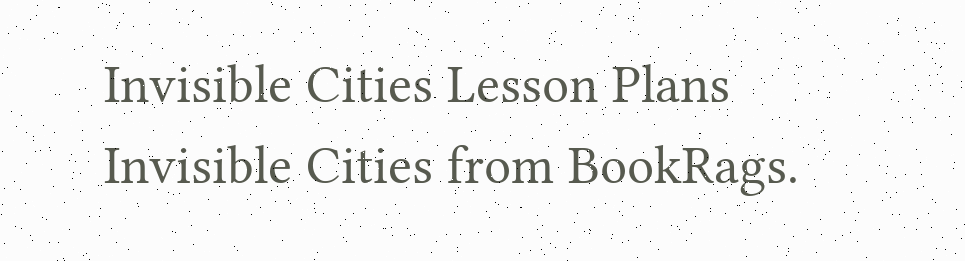Invisible Cities Lesson Plans
Invisible Cities from BookRags.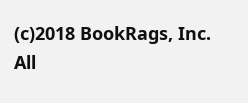(c)2018 BookRags, Inc. All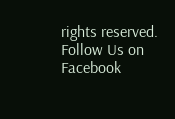rights reserved.
Follow Us on Facebook